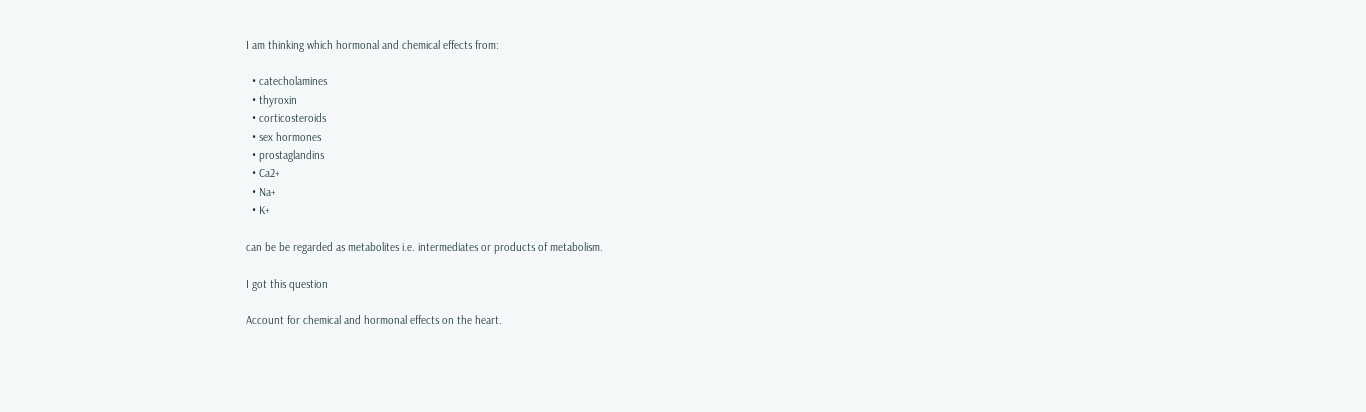I am thinking which hormonal and chemical effects from:

  • catecholamines
  • thyroxin
  • corticosteroids
  • sex hormones
  • prostaglandins
  • Ca2+
  • Na+
  • K+

can be be regarded as metabolites i.e. intermediates or products of metabolism.

I got this question

Account for chemical and hormonal effects on the heart.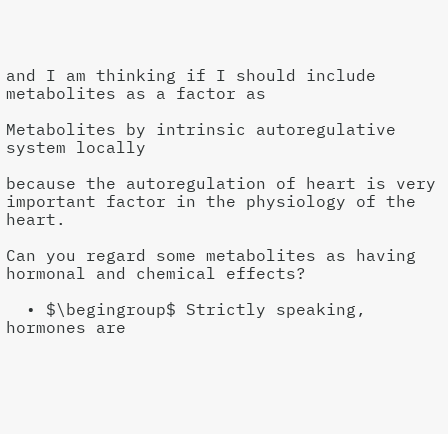and I am thinking if I should include metabolites as a factor as

Metabolites by intrinsic autoregulative system locally

because the autoregulation of heart is very important factor in the physiology of the heart.

Can you regard some metabolites as having hormonal and chemical effects?

  • $\begingroup$ Strictly speaking, hormones are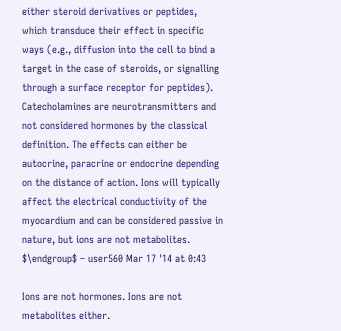either steroid derivatives or peptides, which transduce their effect in specific ways (e.g., diffusion into the cell to bind a target in the case of steroids, or signalling through a surface receptor for peptides). Catecholamines are neurotransmitters and not considered hormones by the classical definition. The effects can either be autocrine, paracrine or endocrine depending on the distance of action. Ions will typically affect the electrical conductivity of the myocardium and can be considered passive in nature, but ions are not metabolites. $\endgroup$ – user560 Mar 17 '14 at 0:43

Ions are not hormones. Ions are not metabolites either.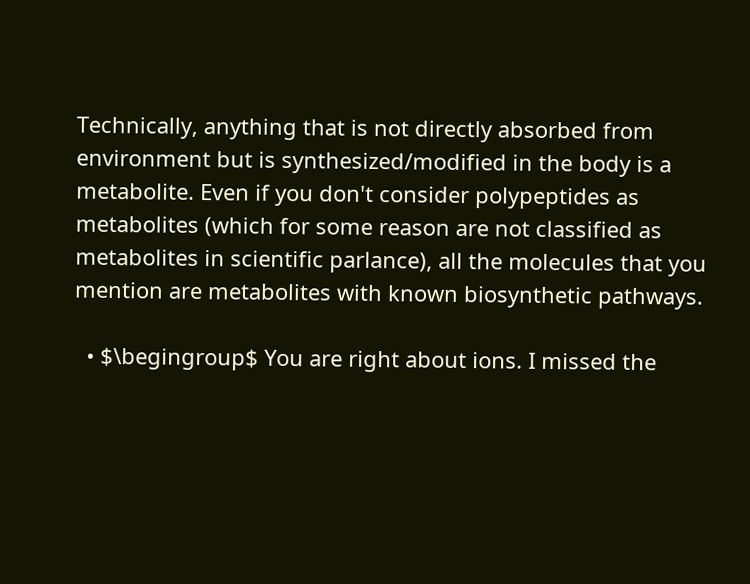Technically, anything that is not directly absorbed from environment but is synthesized/modified in the body is a metabolite. Even if you don't consider polypeptides as metabolites (which for some reason are not classified as metabolites in scientific parlance), all the molecules that you mention are metabolites with known biosynthetic pathways.

  • $\begingroup$ You are right about ions. I missed the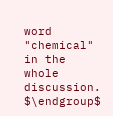word "chemical" in the whole discussion. $\endgroup$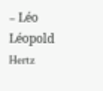– Léo Léopold Hertz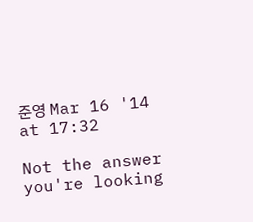준영 Mar 16 '14 at 17:32

Not the answer you're looking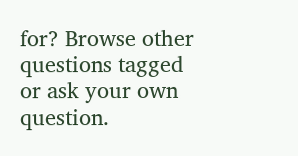for? Browse other questions tagged or ask your own question.